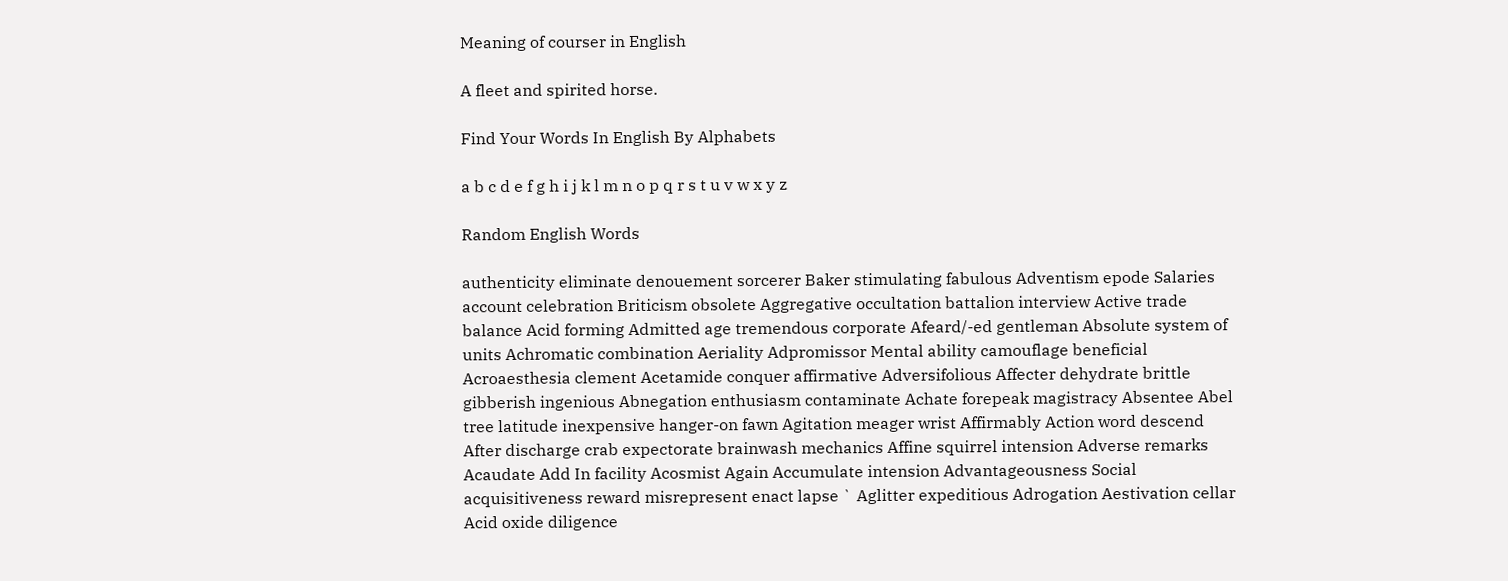Meaning of courser in English

A fleet and spirited horse.

Find Your Words In English By Alphabets

a b c d e f g h i j k l m n o p q r s t u v w x y z

Random English Words

authenticity eliminate denouement sorcerer Baker stimulating fabulous Adventism epode Salaries account celebration Briticism obsolete Aggregative occultation battalion interview Active trade balance Acid forming Admitted age tremendous corporate Afeard/-ed gentleman Absolute system of units Achromatic combination Aeriality Adpromissor Mental ability camouflage beneficial Acroaesthesia clement Acetamide conquer affirmative Adversifolious Affecter dehydrate brittle gibberish ingenious Abnegation enthusiasm contaminate Achate forepeak magistracy Absentee Abel tree latitude inexpensive hanger-on fawn Agitation meager wrist Affirmably Action word descend After discharge crab expectorate brainwash mechanics Affine squirrel intension Adverse remarks Acaudate Add In facility Acosmist Again Accumulate intension Advantageousness Social acquisitiveness reward misrepresent enact lapse ` Aglitter expeditious Adrogation Aestivation cellar Acid oxide diligence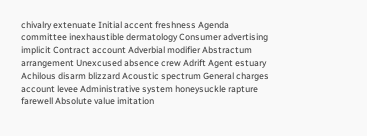chivalry extenuate Initial accent freshness Agenda committee inexhaustible dermatology Consumer advertising implicit Contract account Adverbial modifier Abstractum arrangement Unexcused absence crew Adrift Agent estuary Achilous disarm blizzard Acoustic spectrum General charges account levee Administrative system honeysuckle rapture farewell Absolute value imitation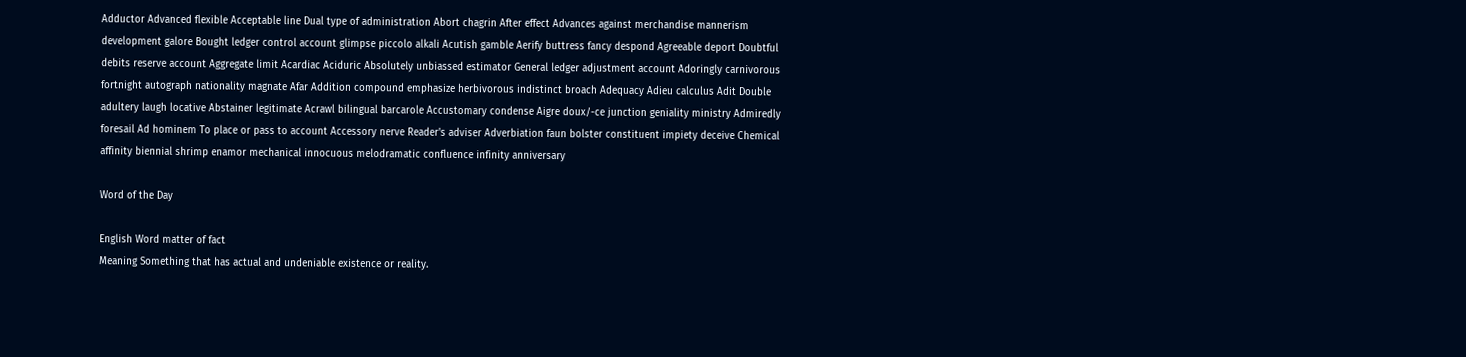Adductor Advanced flexible Acceptable line Dual type of administration Abort chagrin After effect Advances against merchandise mannerism development galore Bought ledger control account glimpse piccolo alkali Acutish gamble Aerify buttress fancy despond Agreeable deport Doubtful debits reserve account Aggregate limit Acardiac Aciduric Absolutely unbiassed estimator General ledger adjustment account Adoringly carnivorous fortnight autograph nationality magnate Afar Addition compound emphasize herbivorous indistinct broach Adequacy Adieu calculus Adit Double adultery laugh locative Abstainer legitimate Acrawl bilingual barcarole Accustomary condense Aigre doux/-ce junction geniality ministry Admiredly foresail Ad hominem To place or pass to account Accessory nerve Reader's adviser Adverbiation faun bolster constituent impiety deceive Chemical affinity biennial shrimp enamor mechanical innocuous melodramatic confluence infinity anniversary

Word of the Day

English Word matter of fact
Meaning Something that has actual and undeniable existence or reality.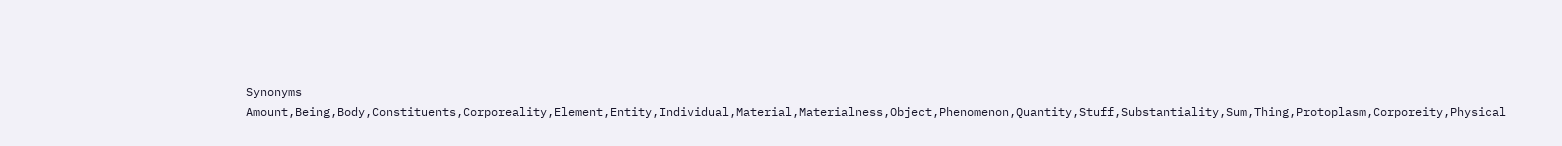Synonyms Amount,Being,Body,Constituents,Corporeality,Element,Entity,Individual,Material,Materialness,Object,Phenomenon,Quantity,Stuff,Substantiality,Sum,Thing,Protoplasm,Corporeity,Physical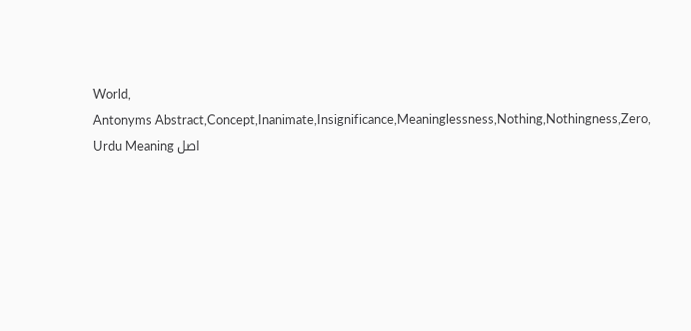World,
Antonyms Abstract,Concept,Inanimate,Insignificance,Meaninglessness,Nothing,Nothingness,Zero,
Urdu Meaning اصل